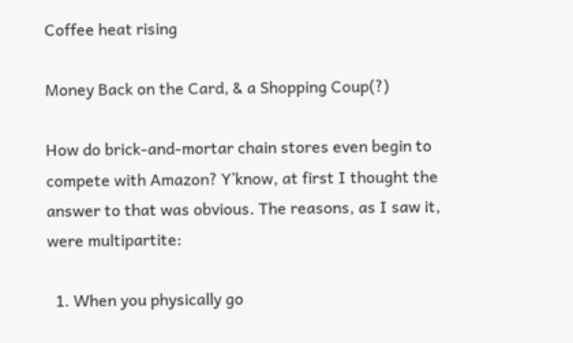Coffee heat rising

Money Back on the Card, & a Shopping Coup(?)

How do brick-and-mortar chain stores even begin to compete with Amazon? Y’know, at first I thought the answer to that was obvious. The reasons, as I saw it, were multipartite:

  1. When you physically go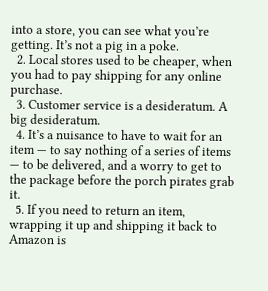into a store, you can see what you’re getting. It’s not a pig in a poke.
  2. Local stores used to be cheaper, when you had to pay shipping for any online purchase.
  3. Customer service is a desideratum. A big desideratum.
  4. It’s a nuisance to have to wait for an item — to say nothing of a series of items — to be delivered, and a worry to get to the package before the porch pirates grab it.
  5. If you need to return an item, wrapping it up and shipping it back to Amazon is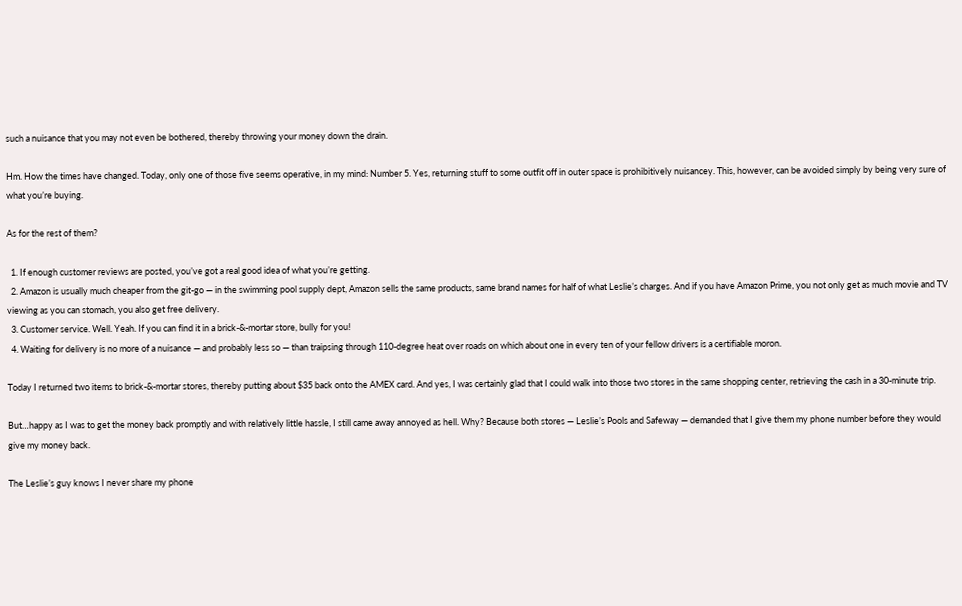such a nuisance that you may not even be bothered, thereby throwing your money down the drain.

Hm. How the times have changed. Today, only one of those five seems operative, in my mind: Number 5. Yes, returning stuff to some outfit off in outer space is prohibitively nuisancey. This, however, can be avoided simply by being very sure of what you’re buying.

As for the rest of them?

  1. If enough customer reviews are posted, you’ve got a real good idea of what you’re getting.
  2. Amazon is usually much cheaper from the git-go — in the swimming pool supply dept, Amazon sells the same products, same brand names for half of what Leslie’s charges. And if you have Amazon Prime, you not only get as much movie and TV viewing as you can stomach, you also get free delivery.
  3. Customer service. Well. Yeah. If you can find it in a brick-&-mortar store, bully for you!
  4. Waiting for delivery is no more of a nuisance — and probably less so — than traipsing through 110-degree heat over roads on which about one in every ten of your fellow drivers is a certifiable moron.

Today I returned two items to brick-&-mortar stores, thereby putting about $35 back onto the AMEX card. And yes, I was certainly glad that I could walk into those two stores in the same shopping center, retrieving the cash in a 30-minute trip.

But…happy as I was to get the money back promptly and with relatively little hassle, I still came away annoyed as hell. Why? Because both stores — Leslie’s Pools and Safeway — demanded that I give them my phone number before they would give my money back.

The Leslie’s guy knows I never share my phone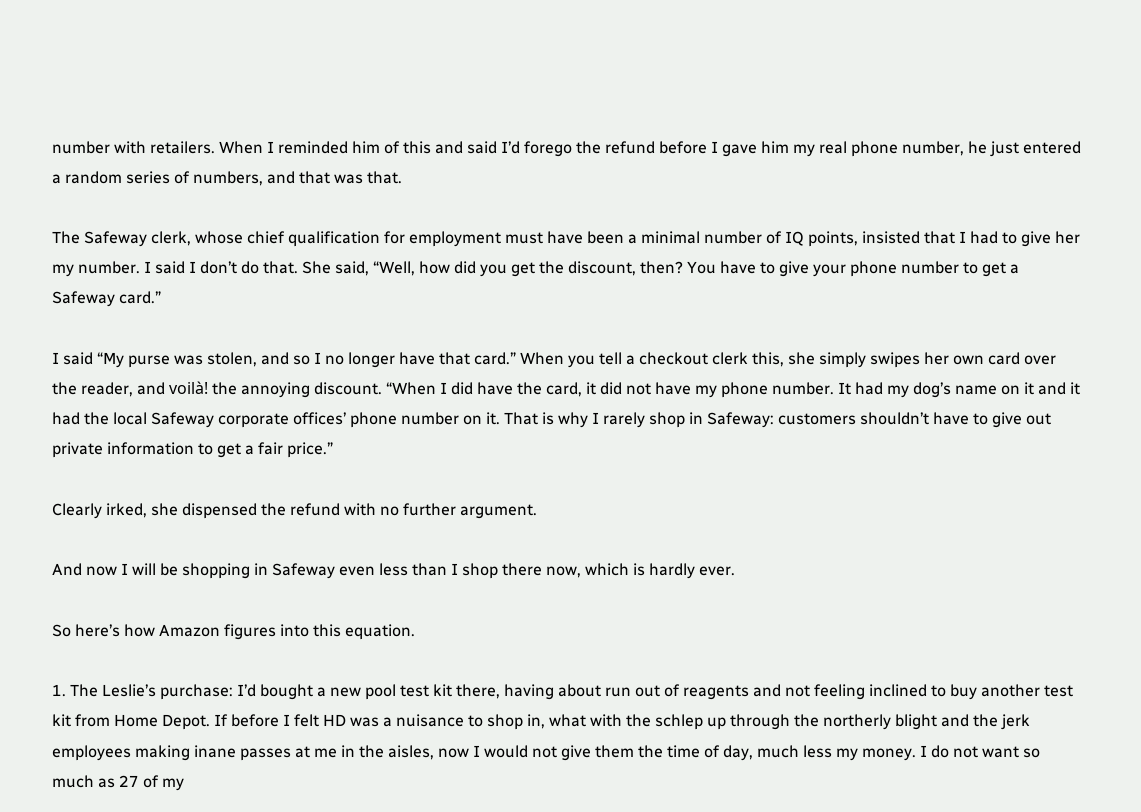number with retailers. When I reminded him of this and said I’d forego the refund before I gave him my real phone number, he just entered a random series of numbers, and that was that.

The Safeway clerk, whose chief qualification for employment must have been a minimal number of IQ points, insisted that I had to give her my number. I said I don’t do that. She said, “Well, how did you get the discount, then? You have to give your phone number to get a Safeway card.”

I said “My purse was stolen, and so I no longer have that card.” When you tell a checkout clerk this, she simply swipes her own card over the reader, and voilà! the annoying discount. “When I did have the card, it did not have my phone number. It had my dog’s name on it and it had the local Safeway corporate offices’ phone number on it. That is why I rarely shop in Safeway: customers shouldn’t have to give out private information to get a fair price.”

Clearly irked, she dispensed the refund with no further argument.

And now I will be shopping in Safeway even less than I shop there now, which is hardly ever.

So here’s how Amazon figures into this equation.

1. The Leslie’s purchase: I’d bought a new pool test kit there, having about run out of reagents and not feeling inclined to buy another test kit from Home Depot. If before I felt HD was a nuisance to shop in, what with the schlep up through the northerly blight and the jerk employees making inane passes at me in the aisles, now I would not give them the time of day, much less my money. I do not want so much as 27 of my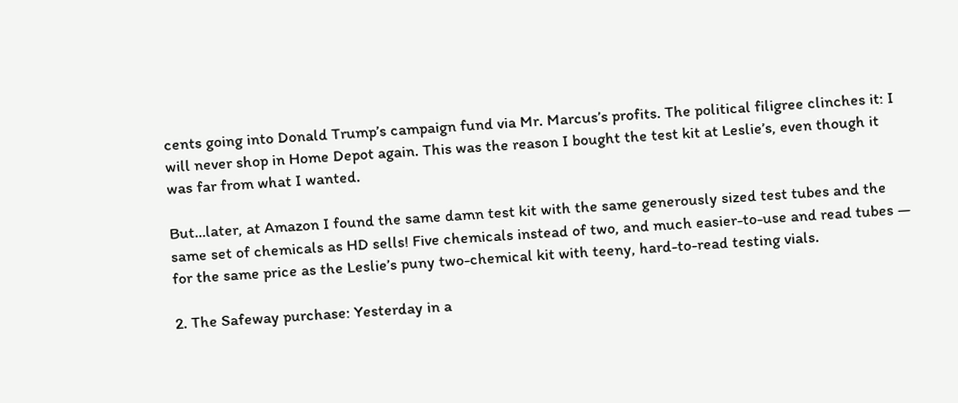cents going into Donald Trump’s campaign fund via Mr. Marcus’s profits. The political filigree clinches it: I will never shop in Home Depot again. This was the reason I bought the test kit at Leslie’s, even though it was far from what I wanted.

But…later, at Amazon I found the same damn test kit with the same generously sized test tubes and the same set of chemicals as HD sells! Five chemicals instead of two, and much easier-to-use and read tubes — for the same price as the Leslie’s puny two-chemical kit with teeny, hard-to-read testing vials.

2. The Safeway purchase: Yesterday in a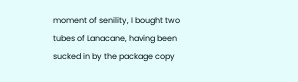moment of senility, I bought two tubes of Lanacane, having been sucked in by the package copy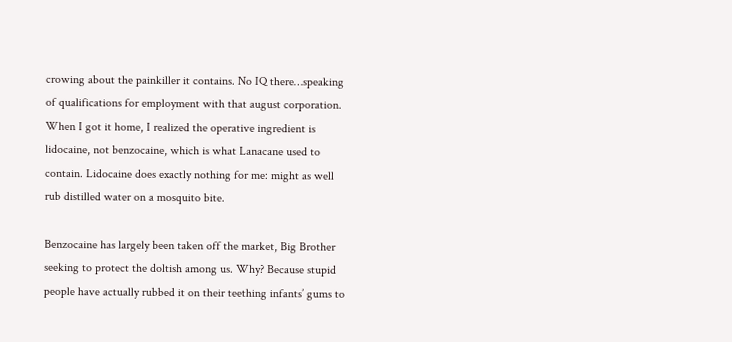crowing about the painkiller it contains. No IQ there…speaking of qualifications for employment with that august corporation. When I got it home, I realized the operative ingredient is lidocaine, not benzocaine, which is what Lanacane used to contain. Lidocaine does exactly nothing for me: might as well rub distilled water on a mosquito bite.

Benzocaine has largely been taken off the market, Big Brother seeking to protect the doltish among us. Why? Because stupid people have actually rubbed it on their teething infants’ gums to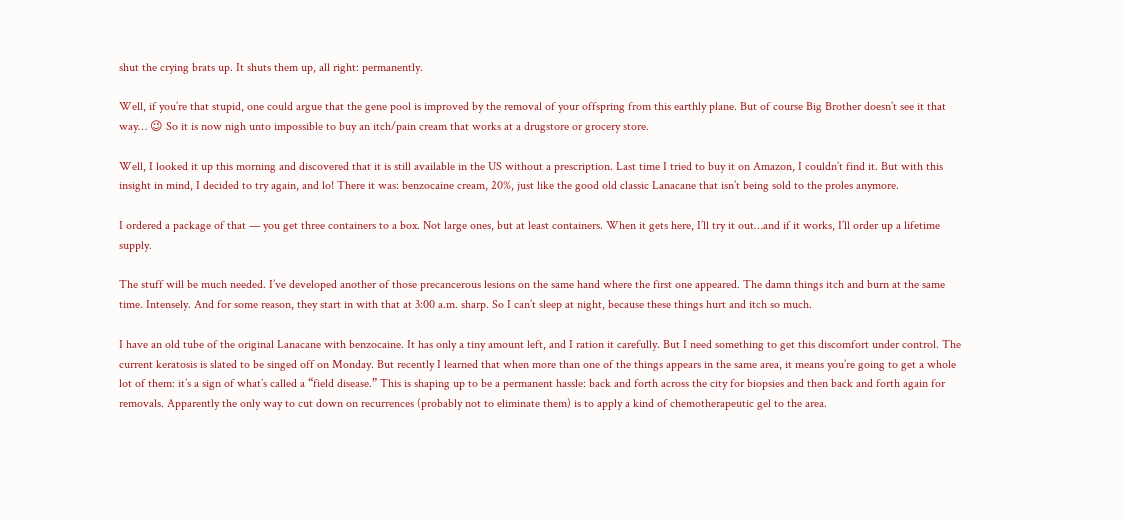shut the crying brats up. It shuts them up, all right: permanently.

Well, if you’re that stupid, one could argue that the gene pool is improved by the removal of your offspring from this earthly plane. But of course Big Brother doesn’t see it that way… 😉 So it is now nigh unto impossible to buy an itch/pain cream that works at a drugstore or grocery store.

Well, I looked it up this morning and discovered that it is still available in the US without a prescription. Last time I tried to buy it on Amazon, I couldn’t find it. But with this insight in mind, I decided to try again, and lo! There it was: benzocaine cream, 20%, just like the good old classic Lanacane that isn’t being sold to the proles anymore.

I ordered a package of that — you get three containers to a box. Not large ones, but at least containers. When it gets here, I’ll try it out…and if it works, I’ll order up a lifetime supply.

The stuff will be much needed. I’ve developed another of those precancerous lesions on the same hand where the first one appeared. The damn things itch and burn at the same time. Intensely. And for some reason, they start in with that at 3:00 a.m. sharp. So I can’t sleep at night, because these things hurt and itch so much.

I have an old tube of the original Lanacane with benzocaine. It has only a tiny amount left, and I ration it carefully. But I need something to get this discomfort under control. The current keratosis is slated to be singed off on Monday. But recently I learned that when more than one of the things appears in the same area, it means you’re going to get a whole lot of them: it’s a sign of what’s called a “field disease.” This is shaping up to be a permanent hassle: back and forth across the city for biopsies and then back and forth again for removals. Apparently the only way to cut down on recurrences (probably not to eliminate them) is to apply a kind of chemotherapeutic gel to the area.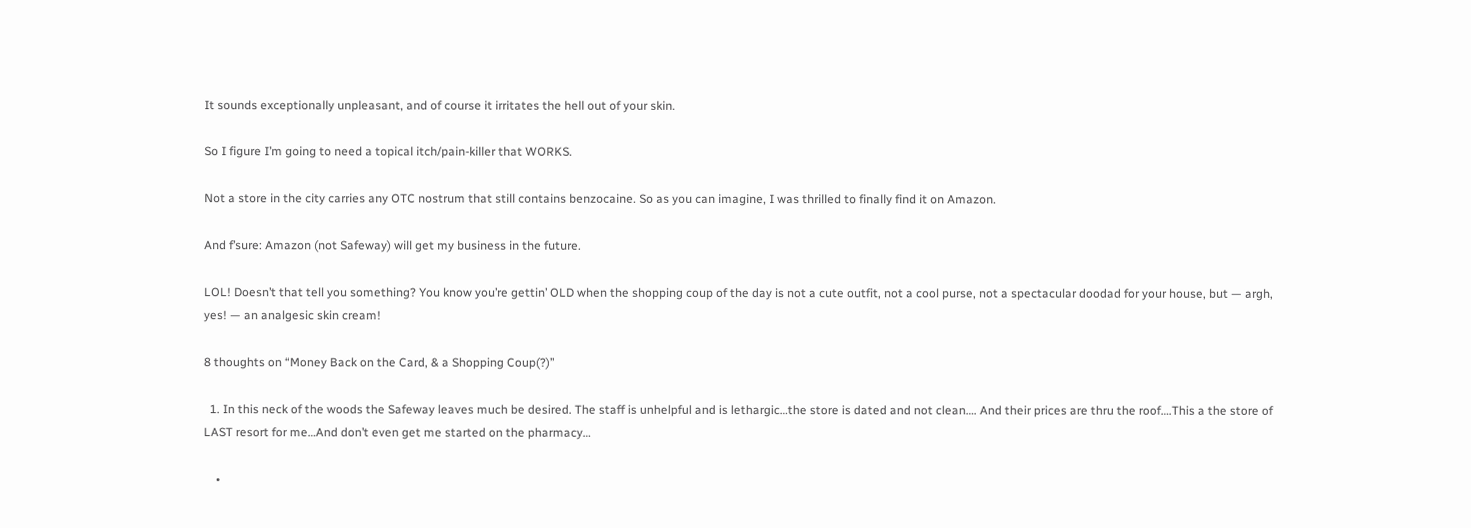It sounds exceptionally unpleasant, and of course it irritates the hell out of your skin.

So I figure I’m going to need a topical itch/pain-killer that WORKS.

Not a store in the city carries any OTC nostrum that still contains benzocaine. So as you can imagine, I was thrilled to finally find it on Amazon.

And f’sure: Amazon (not Safeway) will get my business in the future.

LOL! Doesn’t that tell you something? You know you’re gettin’ OLD when the shopping coup of the day is not a cute outfit, not a cool purse, not a spectacular doodad for your house, but — argh, yes! — an analgesic skin cream!

8 thoughts on “Money Back on the Card, & a Shopping Coup(?)”

  1. In this neck of the woods the Safeway leaves much be desired. The staff is unhelpful and is lethargic…the store is dated and not clean…. And their prices are thru the roof….This a the store of LAST resort for me…And don’t even get me started on the pharmacy…

    •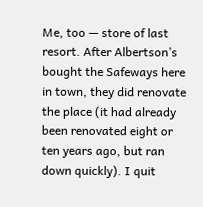Me, too — store of last resort. After Albertson’s bought the Safeways here in town, they did renovate the place (it had already been renovated eight or ten years ago, but ran down quickly). I quit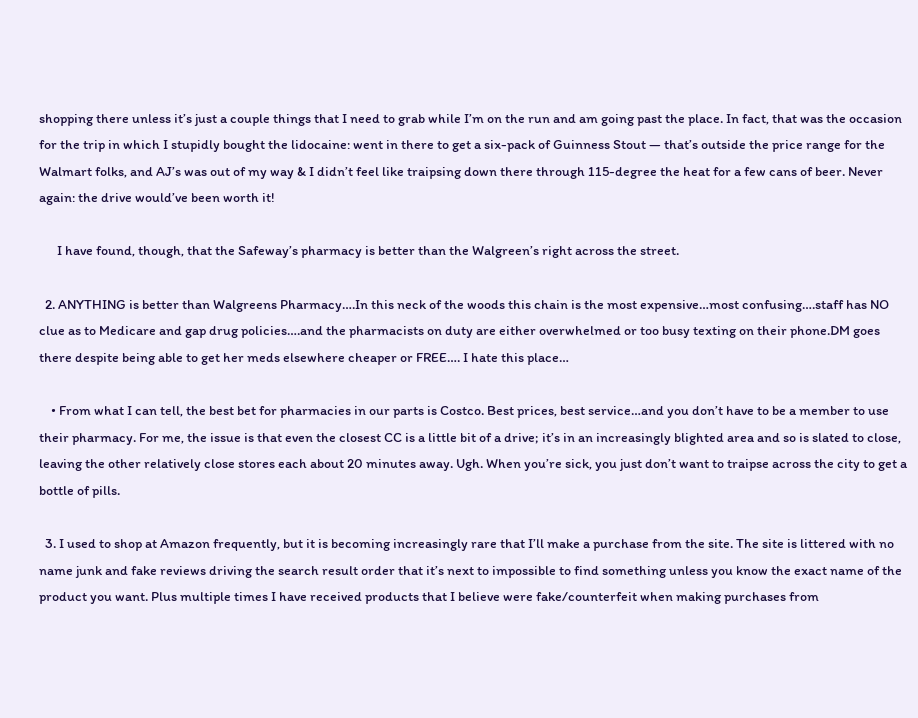shopping there unless it’s just a couple things that I need to grab while I’m on the run and am going past the place. In fact, that was the occasion for the trip in which I stupidly bought the lidocaine: went in there to get a six-pack of Guinness Stout — that’s outside the price range for the Walmart folks, and AJ’s was out of my way & I didn’t feel like traipsing down there through 115-degree the heat for a few cans of beer. Never again: the drive would’ve been worth it!

      I have found, though, that the Safeway’s pharmacy is better than the Walgreen’s right across the street.

  2. ANYTHING is better than Walgreens Pharmacy….In this neck of the woods this chain is the most expensive…most confusing….staff has NO clue as to Medicare and gap drug policies….and the pharmacists on duty are either overwhelmed or too busy texting on their phone.DM goes there despite being able to get her meds elsewhere cheaper or FREE…. I hate this place…

    • From what I can tell, the best bet for pharmacies in our parts is Costco. Best prices, best service…and you don’t have to be a member to use their pharmacy. For me, the issue is that even the closest CC is a little bit of a drive; it’s in an increasingly blighted area and so is slated to close, leaving the other relatively close stores each about 20 minutes away. Ugh. When you’re sick, you just don’t want to traipse across the city to get a bottle of pills.

  3. I used to shop at Amazon frequently, but it is becoming increasingly rare that I’ll make a purchase from the site. The site is littered with no name junk and fake reviews driving the search result order that it’s next to impossible to find something unless you know the exact name of the product you want. Plus multiple times I have received products that I believe were fake/counterfeit when making purchases from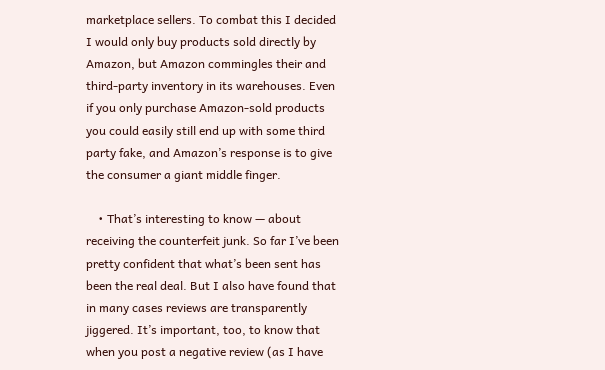marketplace sellers. To combat this I decided I would only buy products sold directly by Amazon, but Amazon commingles their and third-party inventory in its warehouses. Even if you only purchase Amazon-sold products you could easily still end up with some third party fake, and Amazon’s response is to give the consumer a giant middle finger.

    • That’s interesting to know — about receiving the counterfeit junk. So far I’ve been pretty confident that what’s been sent has been the real deal. But I also have found that in many cases reviews are transparently jiggered. It’s important, too, to know that when you post a negative review (as I have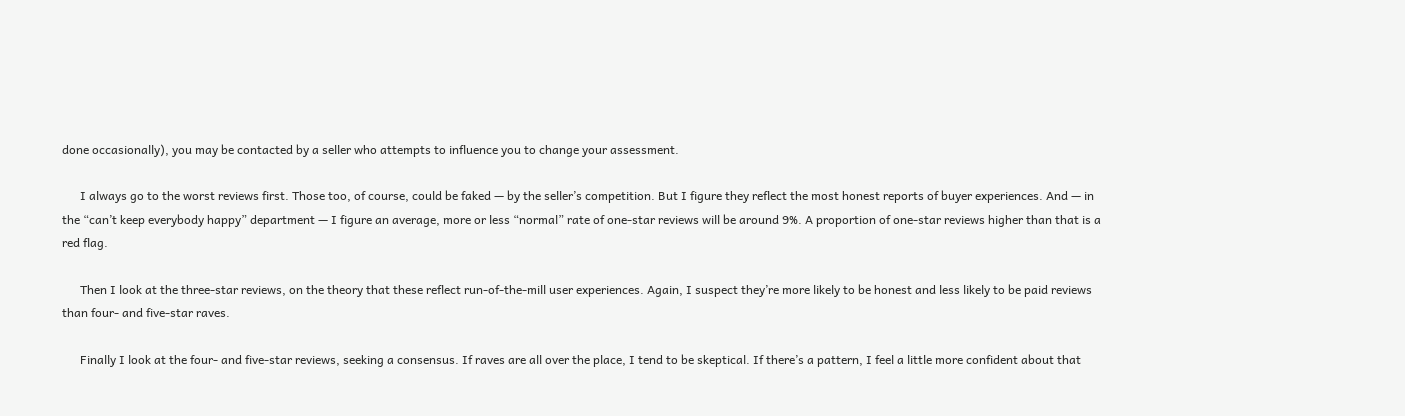done occasionally), you may be contacted by a seller who attempts to influence you to change your assessment.

      I always go to the worst reviews first. Those too, of course, could be faked — by the seller’s competition. But I figure they reflect the most honest reports of buyer experiences. And — in the “can’t keep everybody happy” department — I figure an average, more or less “normal” rate of one-star reviews will be around 9%. A proportion of one-star reviews higher than that is a red flag.

      Then I look at the three-star reviews, on the theory that these reflect run-of-the-mill user experiences. Again, I suspect they’re more likely to be honest and less likely to be paid reviews than four- and five-star raves.

      Finally I look at the four- and five-star reviews, seeking a consensus. If raves are all over the place, I tend to be skeptical. If there’s a pattern, I feel a little more confident about that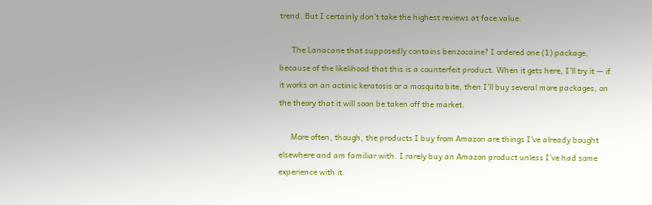trend. But I certainly don’t take the highest reviews at face value.

      The Lanacane that supposedly contains benzocaine? I ordered one (1) package, because of the likelihood that this is a counterfeit product. When it gets here, I’ll try it — if it works on an actinic keratosis or a mosquito bite, then I’ll buy several more packages, on the theory that it will soon be taken off the market.

      More often, though, the products I buy from Amazon are things I’ve already bought elsewhere and am familiar with. I rarely buy an Amazon product unless I’ve had some experience with it.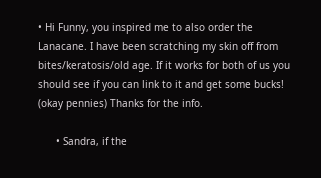• Hi Funny, you inspired me to also order the Lanacane. I have been scratching my skin off from bites/keratosis/old age. If it works for both of us you should see if you can link to it and get some bucks! (okay pennies) Thanks for the info.

      • Sandra, if the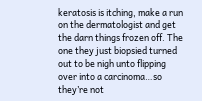keratosis is itching, make a run on the dermatologist and get the darn things frozen off. The one they just biopsied turned out to be nigh unto flipping over into a carcinoma…so they’re not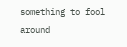something to fool around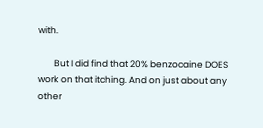with.

        But I did find that 20% benzocaine DOES work on that itching. And on just about any other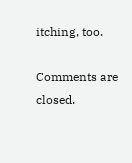itching, too.

Comments are closed.